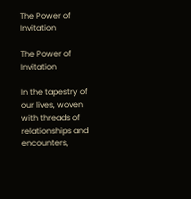The Power of Invitation

The Power of Invitation

In the tapestry of our lives, woven with threads of relationships and encounters,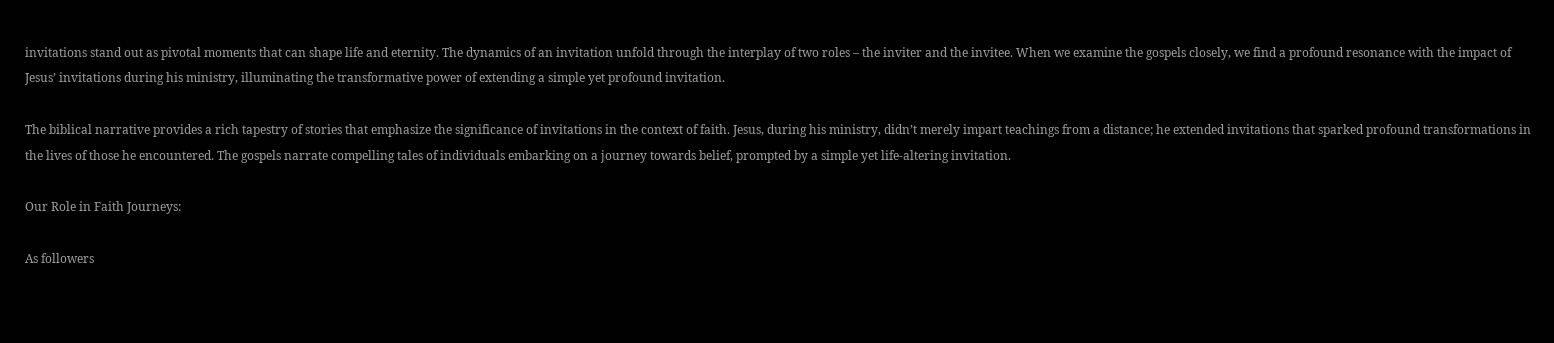invitations stand out as pivotal moments that can shape life and eternity. The dynamics of an invitation unfold through the interplay of two roles – the inviter and the invitee. When we examine the gospels closely, we find a profound resonance with the impact of Jesus’ invitations during his ministry, illuminating the transformative power of extending a simple yet profound invitation.

The biblical narrative provides a rich tapestry of stories that emphasize the significance of invitations in the context of faith. Jesus, during his ministry, didn’t merely impart teachings from a distance; he extended invitations that sparked profound transformations in the lives of those he encountered. The gospels narrate compelling tales of individuals embarking on a journey towards belief, prompted by a simple yet life-altering invitation.

Our Role in Faith Journeys:

As followers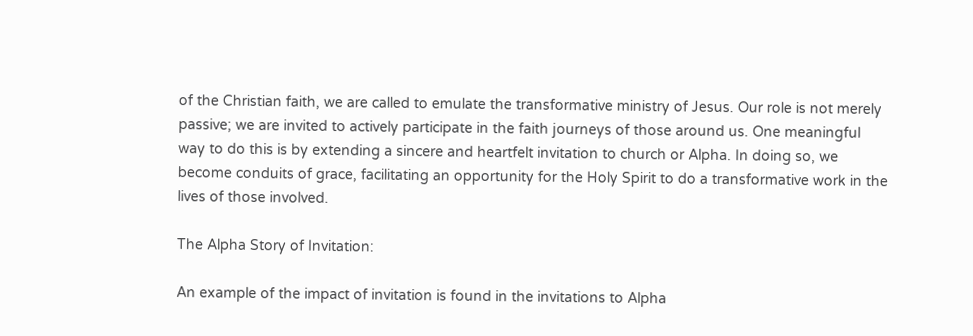of the Christian faith, we are called to emulate the transformative ministry of Jesus. Our role is not merely passive; we are invited to actively participate in the faith journeys of those around us. One meaningful way to do this is by extending a sincere and heartfelt invitation to church or Alpha. In doing so, we become conduits of grace, facilitating an opportunity for the Holy Spirit to do a transformative work in the lives of those involved.

The Alpha Story of Invitation:

An example of the impact of invitation is found in the invitations to Alpha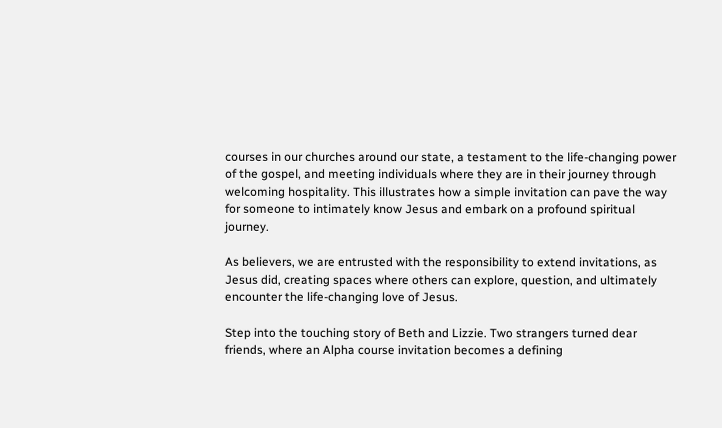courses in our churches around our state, a testament to the life-changing power of the gospel, and meeting individuals where they are in their journey through welcoming hospitality. This illustrates how a simple invitation can pave the way for someone to intimately know Jesus and embark on a profound spiritual journey.

As believers, we are entrusted with the responsibility to extend invitations, as Jesus did, creating spaces where others can explore, question, and ultimately encounter the life-changing love of Jesus.

Step into the touching story of Beth and Lizzie. Two strangers turned dear friends, where an Alpha course invitation becomes a defining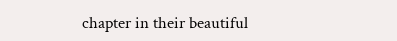chapter in their beautiful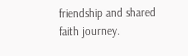friendship and shared faith journey.